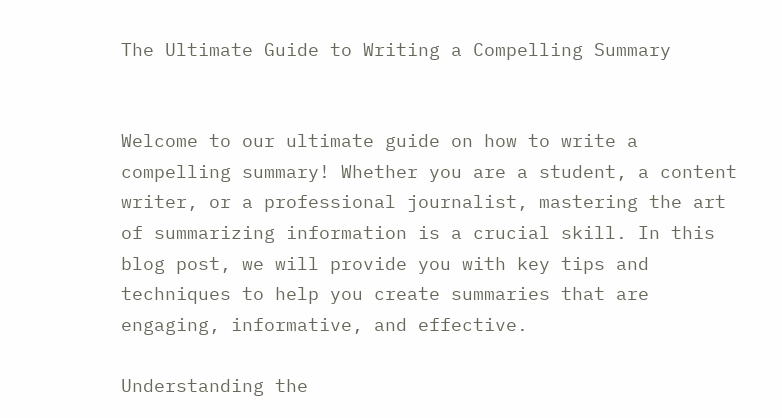The Ultimate Guide to Writing a Compelling Summary


Welcome to our ultimate guide on how to write a compelling summary! Whether you are a student, a content writer, or a professional journalist, mastering the art of summarizing information is a crucial skill. In this blog post, we will provide you with key tips and techniques to help you create summaries that are engaging, informative, and effective.

Understanding the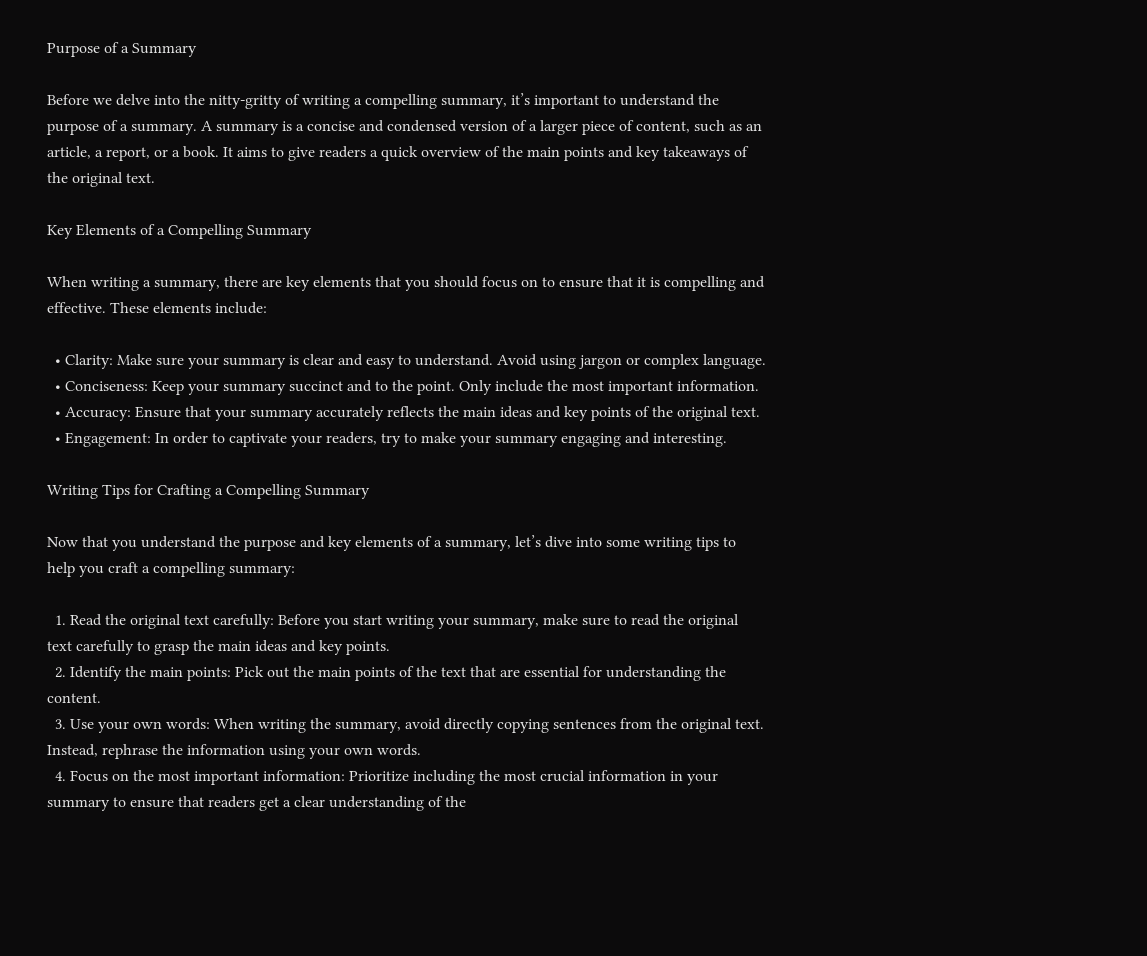Purpose of a Summary

Before we delve into the nitty-gritty of writing a compelling summary, it’s important to understand the purpose of a summary. A summary is a concise and condensed version of a larger piece of content, such as an article, a report, or a book. It aims to give readers a quick overview of the main points and key takeaways of the original text.

Key Elements of a Compelling Summary

When writing a summary, there are key elements that you should focus on to ensure that it is compelling and effective. These elements include:

  • Clarity: Make sure your summary is clear and easy to understand. Avoid using jargon or complex language.
  • Conciseness: Keep your summary succinct and to the point. Only include the most important information.
  • Accuracy: Ensure that your summary accurately reflects the main ideas and key points of the original text.
  • Engagement: In order to captivate your readers, try to make your summary engaging and interesting.

Writing Tips for Crafting a Compelling Summary

Now that you understand the purpose and key elements of a summary, let’s dive into some writing tips to help you craft a compelling summary:

  1. Read the original text carefully: Before you start writing your summary, make sure to read the original text carefully to grasp the main ideas and key points.
  2. Identify the main points: Pick out the main points of the text that are essential for understanding the content.
  3. Use your own words: When writing the summary, avoid directly copying sentences from the original text. Instead, rephrase the information using your own words.
  4. Focus on the most important information: Prioritize including the most crucial information in your summary to ensure that readers get a clear understanding of the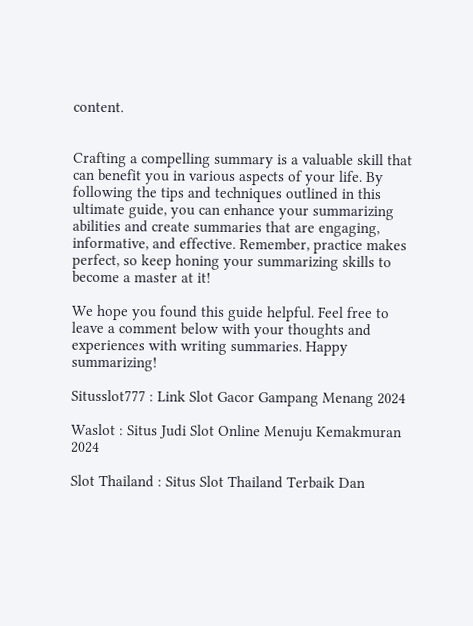content.


Crafting a compelling summary is a valuable skill that can benefit you in various aspects of your life. By following the tips and techniques outlined in this ultimate guide, you can enhance your summarizing abilities and create summaries that are engaging, informative, and effective. Remember, practice makes perfect, so keep honing your summarizing skills to become a master at it!

We hope you found this guide helpful. Feel free to leave a comment below with your thoughts and experiences with writing summaries. Happy summarizing!

Situsslot777 : Link Slot Gacor Gampang Menang 2024

Waslot : Situs Judi Slot Online Menuju Kemakmuran 2024

Slot Thailand : Situs Slot Thailand Terbaik Dan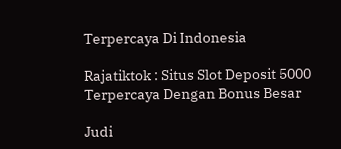Terpercaya Di Indonesia

Rajatiktok : Situs Slot Deposit 5000 Terpercaya Dengan Bonus Besar

Judi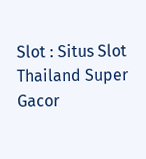Slot : Situs Slot Thailand Super Gacor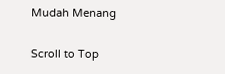Mudah Menang

Scroll to Top